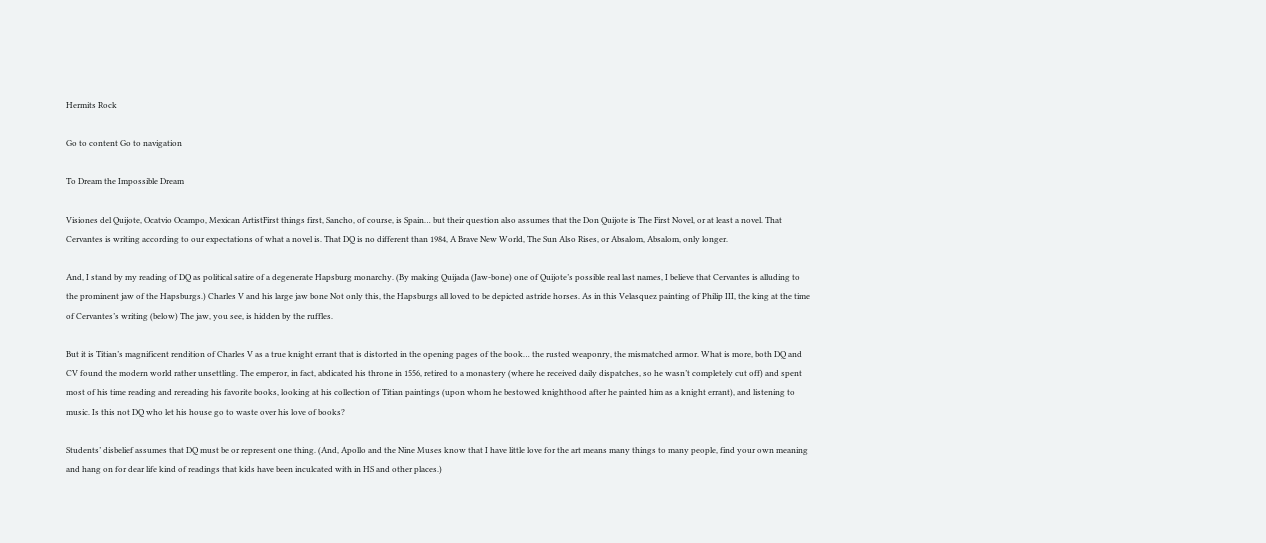Hermits Rock

Go to content Go to navigation

To Dream the Impossible Dream

Visiones del Quijote, Ocatvio Ocampo, Mexican ArtistFirst things first, Sancho, of course, is Spain… but their question also assumes that the Don Quijote is The First Novel, or at least a novel. That Cervantes is writing according to our expectations of what a novel is. That DQ is no different than 1984, A Brave New World, The Sun Also Rises, or Absalom, Absalom, only longer.

And, I stand by my reading of DQ as political satire of a degenerate Hapsburg monarchy. (By making Quijada (Jaw-bone) one of Quijote’s possible real last names, I believe that Cervantes is alluding to the prominent jaw of the Hapsburgs.) Charles V and his large jaw bone Not only this, the Hapsburgs all loved to be depicted astride horses. As in this Velasquez painting of Philip III, the king at the time of Cervantes’s writing (below) The jaw, you see, is hidden by the ruffles.

But it is Titian’s magnificent rendition of Charles V as a true knight errant that is distorted in the opening pages of the book… the rusted weaponry, the mismatched armor. What is more, both DQ and CV found the modern world rather unsettling. The emperor, in fact, abdicated his throne in 1556, retired to a monastery (where he received daily dispatches, so he wasn’t completely cut off) and spent most of his time reading and rereading his favorite books, looking at his collection of Titian paintings (upon whom he bestowed knighthood after he painted him as a knight errant), and listening to music. Is this not DQ who let his house go to waste over his love of books?

Students’ disbelief assumes that DQ must be or represent one thing. (And, Apollo and the Nine Muses know that I have little love for the art means many things to many people, find your own meaning and hang on for dear life kind of readings that kids have been inculcated with in HS and other places.)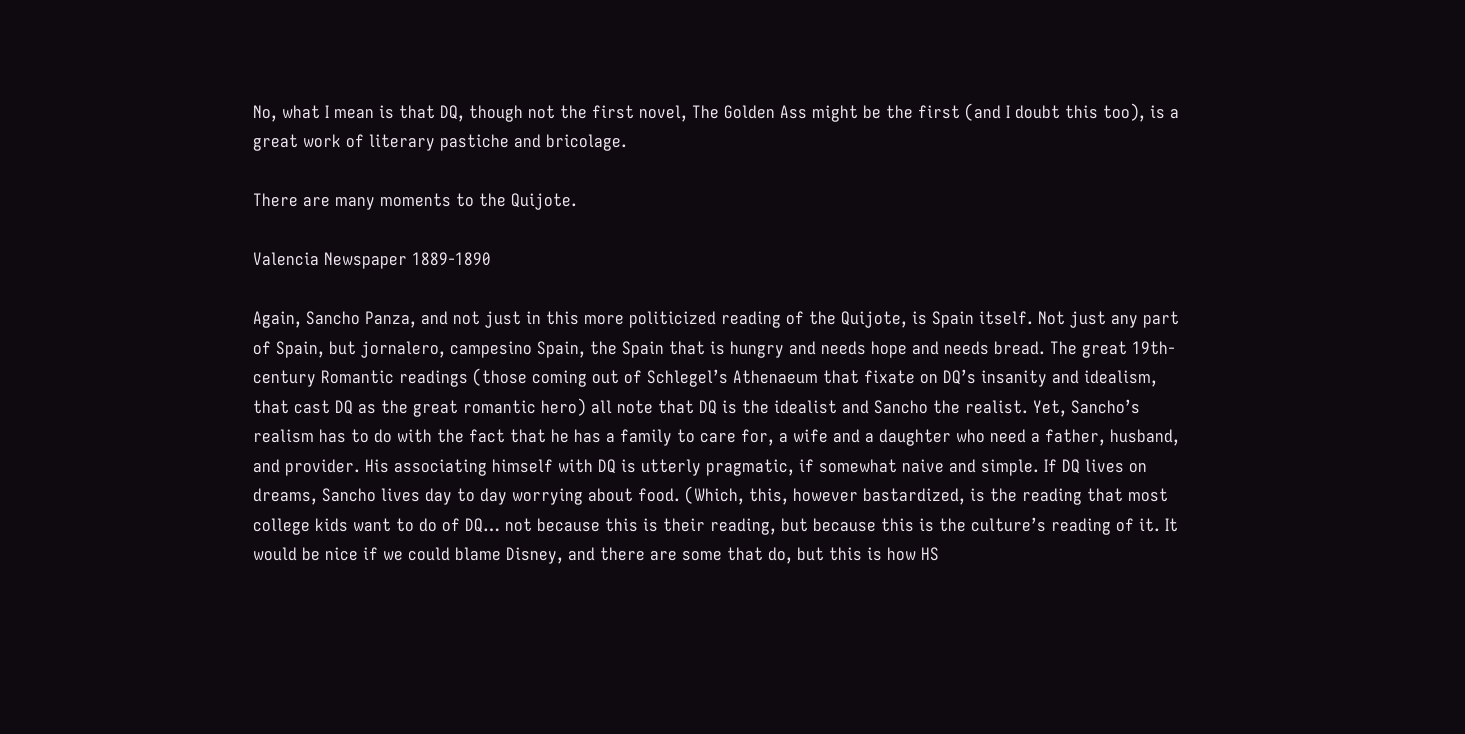No, what I mean is that DQ, though not the first novel, The Golden Ass might be the first (and I doubt this too), is a great work of literary pastiche and bricolage.

There are many moments to the Quijote.

Valencia Newspaper 1889-1890

Again, Sancho Panza, and not just in this more politicized reading of the Quijote, is Spain itself. Not just any part of Spain, but jornalero, campesino Spain, the Spain that is hungry and needs hope and needs bread. The great 19th-century Romantic readings (those coming out of Schlegel’s Athenaeum that fixate on DQ’s insanity and idealism, that cast DQ as the great romantic hero) all note that DQ is the idealist and Sancho the realist. Yet, Sancho’s realism has to do with the fact that he has a family to care for, a wife and a daughter who need a father, husband, and provider. His associating himself with DQ is utterly pragmatic, if somewhat naive and simple. If DQ lives on dreams, Sancho lives day to day worrying about food. (Which, this, however bastardized, is the reading that most college kids want to do of DQ… not because this is their reading, but because this is the culture’s reading of it. It would be nice if we could blame Disney, and there are some that do, but this is how HS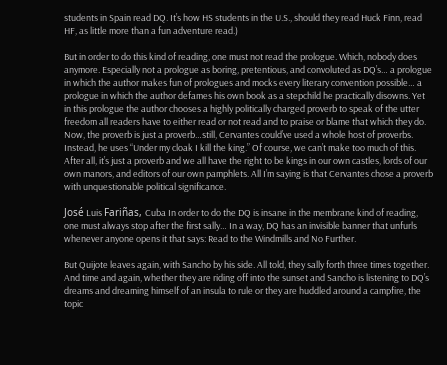students in Spain read DQ. It’s how HS students in the U.S., should they read Huck Finn, read HF, as little more than a fun adventure read.)

But in order to do this kind of reading, one must not read the prologue. Which, nobody does anymore. Especially not a prologue as boring, pretentious, and convoluted as DQ’s… a prologue in which the author makes fun of prologues and mocks every literary convention possible… a prologue in which the author defames his own book as a stepchild he practically disowns. Yet in this prologue the author chooses a highly politically charged proverb to speak of the utter freedom all readers have to either read or not read and to praise or blame that which they do. Now, the proverb is just a proverb…still, Cervantes could’ve used a whole host of proverbs. Instead, he uses “Under my cloak I kill the king.” Of course, we can’t make too much of this. After all, it’s just a proverb and we all have the right to be kings in our own castles, lords of our own manors, and editors of our own pamphlets. All I’m saying is that Cervantes chose a proverb with unquestionable political significance.

José Luis Fariñas, Cuba In order to do the DQ is insane in the membrane kind of reading, one must always stop after the first sally… In a way, DQ has an invisible banner that unfurls whenever anyone opens it that says: Read to the Windmills and No Further.

But Quijote leaves again, with Sancho by his side. All told, they sally forth three times together. And time and again, whether they are riding off into the sunset and Sancho is listening to DQ’s dreams and dreaming himself of an insula to rule or they are huddled around a campfire, the topic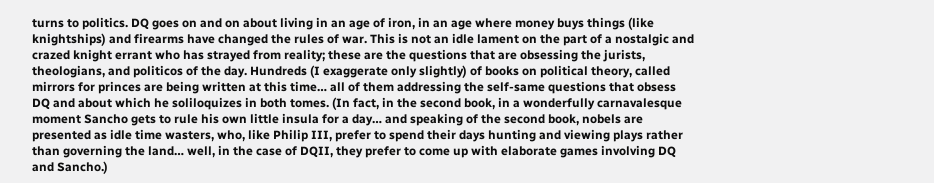turns to politics. DQ goes on and on about living in an age of iron, in an age where money buys things (like knightships) and firearms have changed the rules of war. This is not an idle lament on the part of a nostalgic and crazed knight errant who has strayed from reality; these are the questions that are obsessing the jurists, theologians, and politicos of the day. Hundreds (I exaggerate only slightly) of books on political theory, called mirrors for princes are being written at this time… all of them addressing the self-same questions that obsess DQ and about which he soliloquizes in both tomes. (In fact, in the second book, in a wonderfully carnavalesque moment Sancho gets to rule his own little insula for a day… and speaking of the second book, nobels are presented as idle time wasters, who, like Philip III, prefer to spend their days hunting and viewing plays rather than governing the land… well, in the case of DQII, they prefer to come up with elaborate games involving DQ and Sancho.)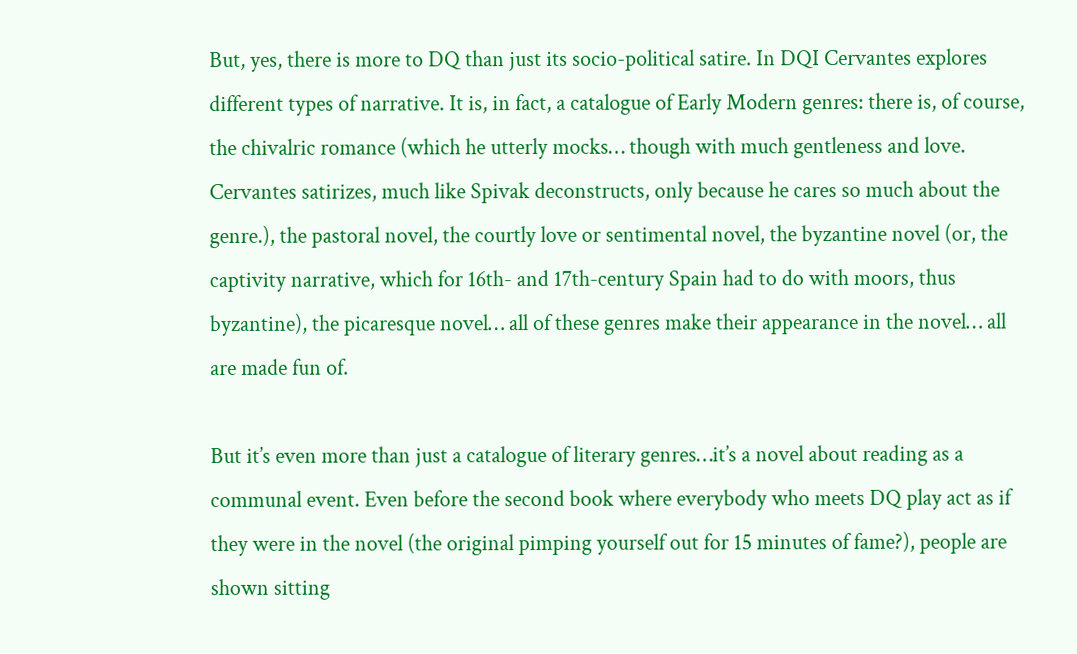But, yes, there is more to DQ than just its socio-political satire. In DQI Cervantes explores different types of narrative. It is, in fact, a catalogue of Early Modern genres: there is, of course, the chivalric romance (which he utterly mocks… though with much gentleness and love. Cervantes satirizes, much like Spivak deconstructs, only because he cares so much about the genre.), the pastoral novel, the courtly love or sentimental novel, the byzantine novel (or, the captivity narrative, which for 16th- and 17th-century Spain had to do with moors, thus byzantine), the picaresque novel… all of these genres make their appearance in the novel… all are made fun of.

But it’s even more than just a catalogue of literary genres…it’s a novel about reading as a communal event. Even before the second book where everybody who meets DQ play act as if they were in the novel (the original pimping yourself out for 15 minutes of fame?), people are shown sitting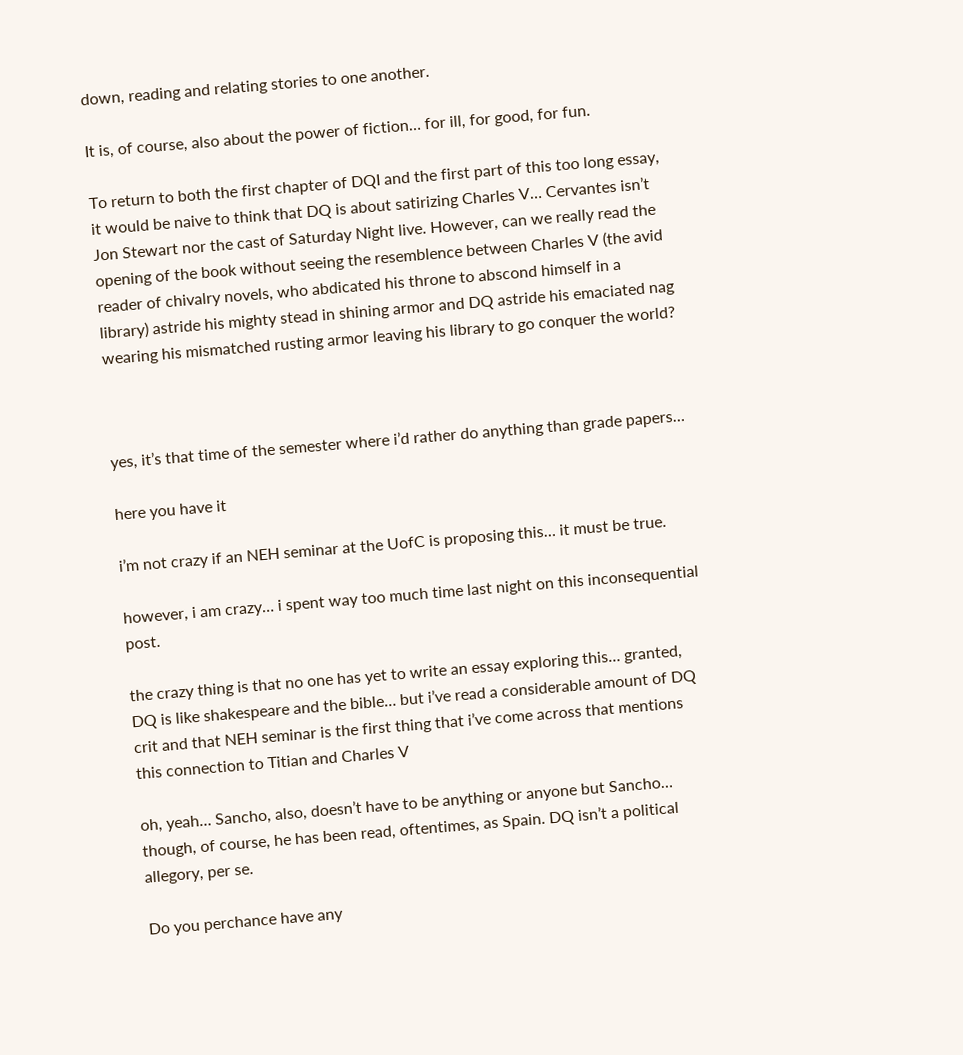down, reading and relating stories to one another.

It is, of course, also about the power of fiction… for ill, for good, for fun.

To return to both the first chapter of DQI and the first part of this too long essay, it would be naive to think that DQ is about satirizing Charles V… Cervantes isn’t Jon Stewart nor the cast of Saturday Night live. However, can we really read the opening of the book without seeing the resemblence between Charles V (the avid reader of chivalry novels, who abdicated his throne to abscond himself in a library) astride his mighty stead in shining armor and DQ astride his emaciated nag wearing his mismatched rusting armor leaving his library to go conquer the world?



yes, it’s that time of the semester where i’d rather do anything than grade papers…

here you have it

i’m not crazy if an NEH seminar at the UofC is proposing this… it must be true.

however, i am crazy… i spent way too much time last night on this inconsequential post.

the crazy thing is that no one has yet to write an essay exploring this… granted, DQ is like shakespeare and the bible… but i’ve read a considerable amount of DQ crit and that NEH seminar is the first thing that i’ve come across that mentions this connection to Titian and Charles V

oh, yeah… Sancho, also, doesn’t have to be anything or anyone but Sancho… though, of course, he has been read, oftentimes, as Spain. DQ isn’t a political allegory, per se.

Do you perchance have any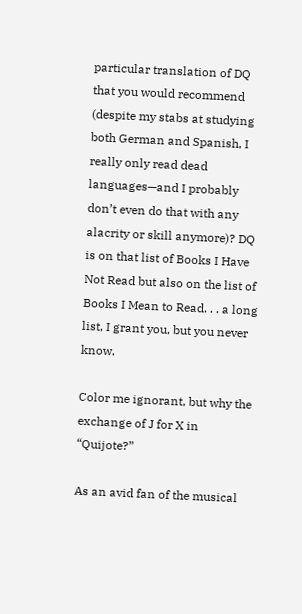particular translation of DQ that you would recommend (despite my stabs at studying both German and Spanish, I really only read dead languages—and I probably don’t even do that with any alacrity or skill anymore)? DQ is on that list of Books I Have Not Read but also on the list of Books I Mean to Read. . . a long list, I grant you, but you never know.

Color me ignorant, but why the exchange of J for X in “Quijote?”

As an avid fan of the musical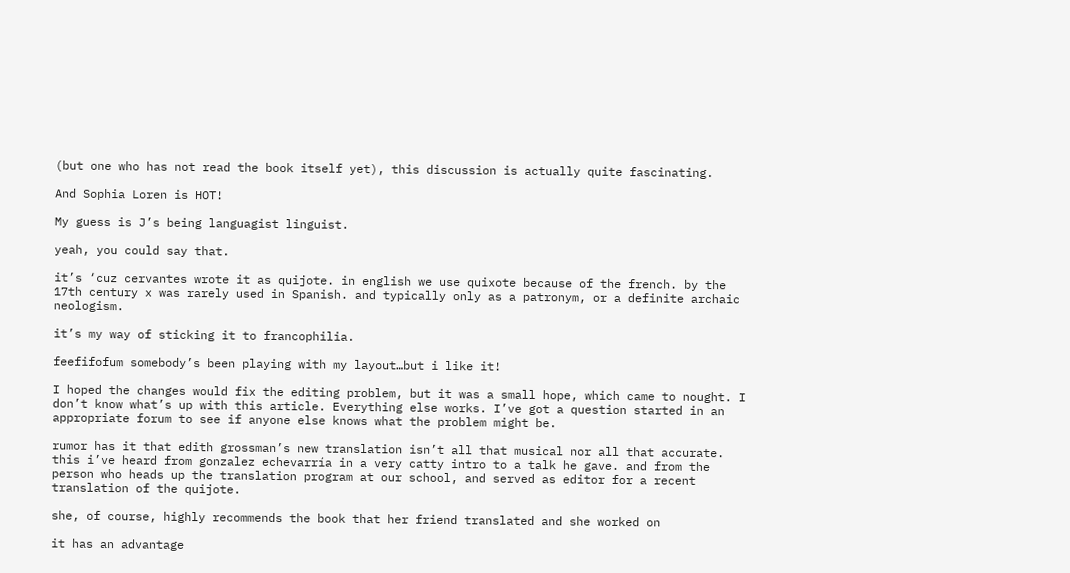(but one who has not read the book itself yet), this discussion is actually quite fascinating.

And Sophia Loren is HOT!

My guess is J’s being languagist linguist.

yeah, you could say that.

it’s ‘cuz cervantes wrote it as quijote. in english we use quixote because of the french. by the 17th century x was rarely used in Spanish. and typically only as a patronym, or a definite archaic neologism.

it’s my way of sticking it to francophilia.

feefifofum somebody’s been playing with my layout…but i like it!

I hoped the changes would fix the editing problem, but it was a small hope, which came to nought. I don’t know what’s up with this article. Everything else works. I’ve got a question started in an appropriate forum to see if anyone else knows what the problem might be.

rumor has it that edith grossman’s new translation isn’t all that musical nor all that accurate. this i’ve heard from gonzalez echevarría in a very catty intro to a talk he gave. and from the person who heads up the translation program at our school, and served as editor for a recent translation of the quijote.

she, of course, highly recommends the book that her friend translated and she worked on

it has an advantage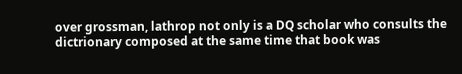over grossman, lathrop not only is a DQ scholar who consults the dictrionary composed at the same time that book was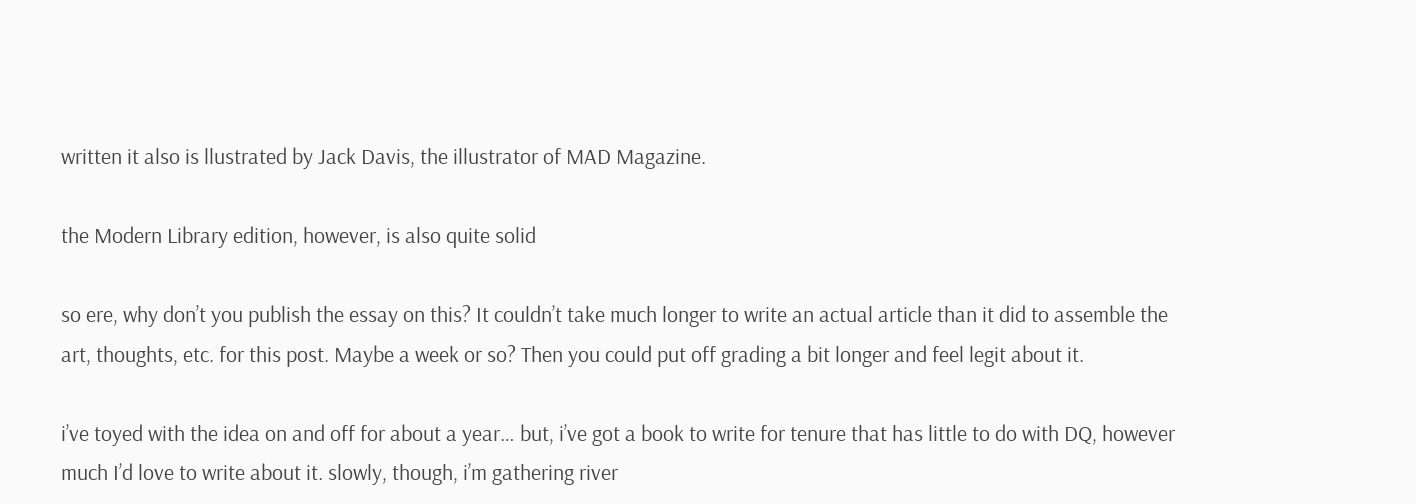written it also is llustrated by Jack Davis, the illustrator of MAD Magazine.

the Modern Library edition, however, is also quite solid

so ere, why don’t you publish the essay on this? It couldn’t take much longer to write an actual article than it did to assemble the art, thoughts, etc. for this post. Maybe a week or so? Then you could put off grading a bit longer and feel legit about it.

i’ve toyed with the idea on and off for about a year… but, i’ve got a book to write for tenure that has little to do with DQ, however much I’d love to write about it. slowly, though, i’m gathering river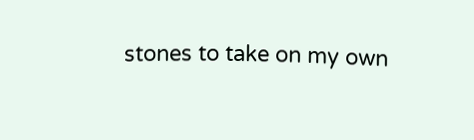stones to take on my own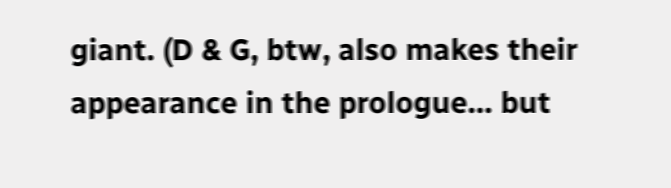giant. (D & G, btw, also makes their appearance in the prologue… but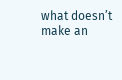what doesn’t make an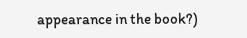appearance in the book?)